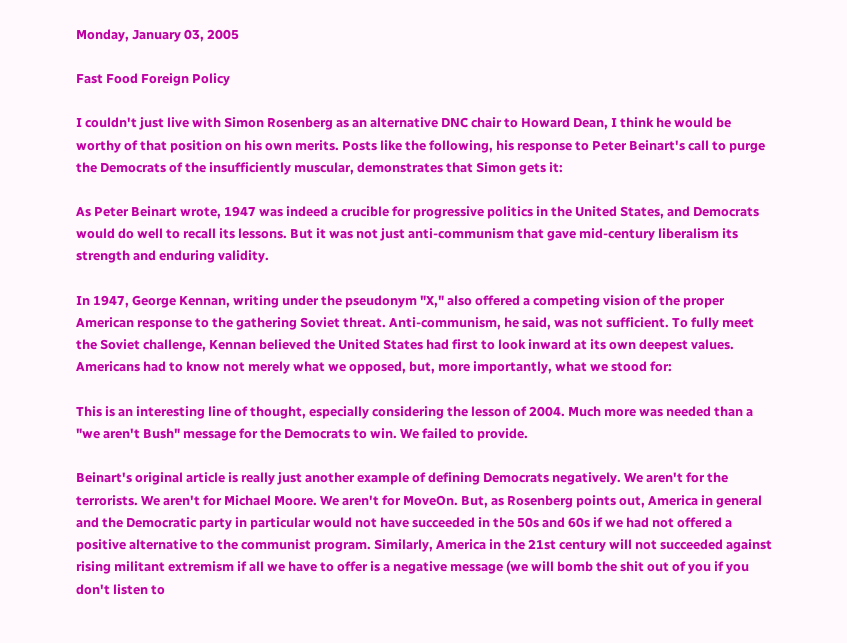Monday, January 03, 2005

Fast Food Foreign Policy

I couldn't just live with Simon Rosenberg as an alternative DNC chair to Howard Dean, I think he would be worthy of that position on his own merits. Posts like the following, his response to Peter Beinart's call to purge the Democrats of the insufficiently muscular, demonstrates that Simon gets it:

As Peter Beinart wrote, 1947 was indeed a crucible for progressive politics in the United States, and Democrats would do well to recall its lessons. But it was not just anti-communism that gave mid-century liberalism its strength and enduring validity.

In 1947, George Kennan, writing under the pseudonym "X," also offered a competing vision of the proper American response to the gathering Soviet threat. Anti-communism, he said, was not sufficient. To fully meet the Soviet challenge, Kennan believed the United States had first to look inward at its own deepest values. Americans had to know not merely what we opposed, but, more importantly, what we stood for:

This is an interesting line of thought, especially considering the lesson of 2004. Much more was needed than a "we aren't Bush" message for the Democrats to win. We failed to provide.

Beinart's original article is really just another example of defining Democrats negatively. We aren't for the terrorists. We aren't for Michael Moore. We aren't for MoveOn. But, as Rosenberg points out, America in general and the Democratic party in particular would not have succeeded in the 50s and 60s if we had not offered a positive alternative to the communist program. Similarly, America in the 21st century will not succeeded against rising militant extremism if all we have to offer is a negative message (we will bomb the shit out of you if you don't listen to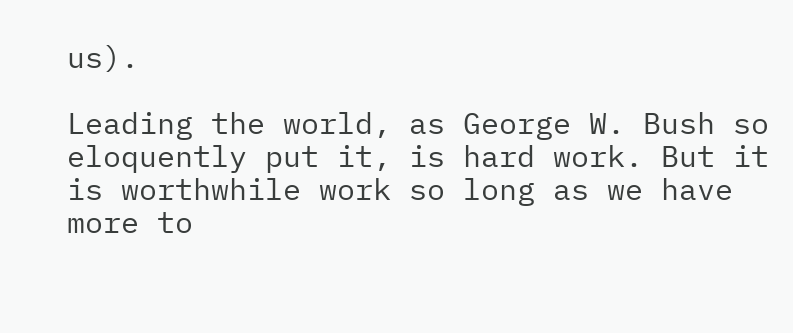us).

Leading the world, as George W. Bush so eloquently put it, is hard work. But it is worthwhile work so long as we have more to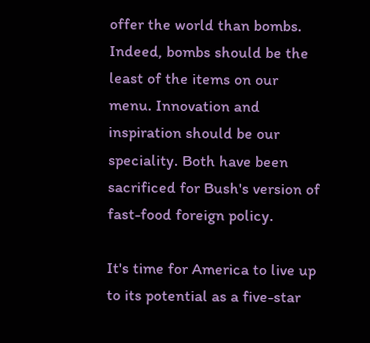offer the world than bombs. Indeed, bombs should be the least of the items on our menu. Innovation and inspiration should be our speciality. Both have been sacrificed for Bush's version of fast-food foreign policy.

It's time for America to live up to its potential as a five-star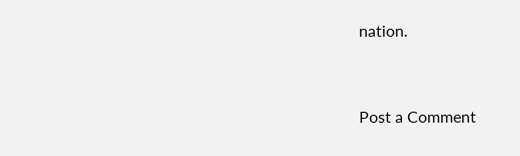nation.


Post a Comment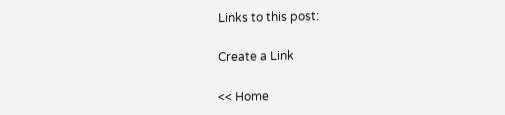Links to this post:

Create a Link

<< Home